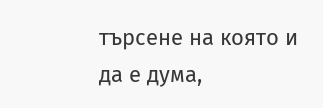търсене на която и да е дума,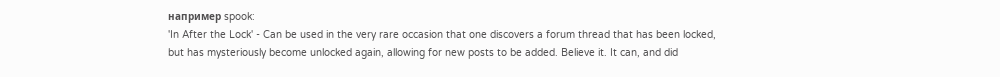например spook:
'In After the Lock' - Can be used in the very rare occasion that one discovers a forum thread that has been locked, but has mysteriously become unlocked again, allowing for new posts to be added. Believe it. It can, and did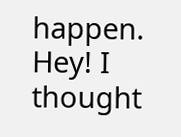happen.
Hey! I thought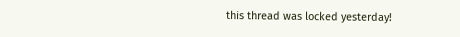this thread was locked yesterday!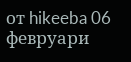от hikeeba 06 февруари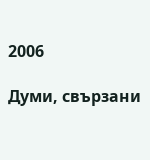2006

Думи, свързани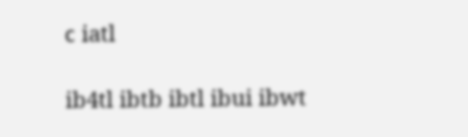с iatl

ib4tl ibtb ibtl ibui ibwt